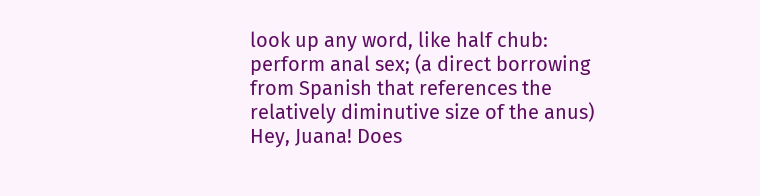look up any word, like half chub:
perform anal sex; (a direct borrowing from Spanish that references the relatively diminutive size of the anus)
Hey, Juana! Does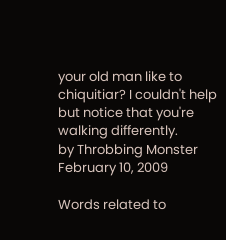your old man like to chiquitiar? I couldn't help but notice that you're walking differently.
by Throbbing Monster February 10, 2009

Words related to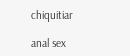chiquitiar

anal sex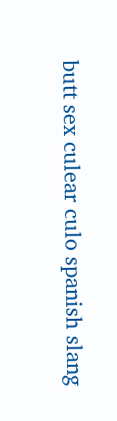butt sex culear culo spanish slang